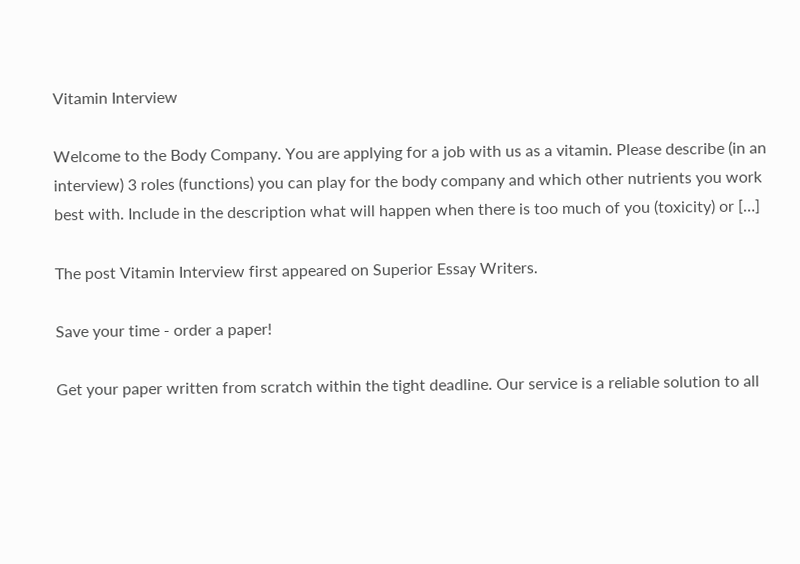Vitamin Interview

Welcome to the Body Company. You are applying for a job with us as a vitamin. Please describe (in an interview) 3 roles (functions) you can play for the body company and which other nutrients you work best with. Include in the description what will happen when there is too much of you (toxicity) or […]

The post Vitamin Interview first appeared on Superior Essay Writers.

Save your time - order a paper!

Get your paper written from scratch within the tight deadline. Our service is a reliable solution to all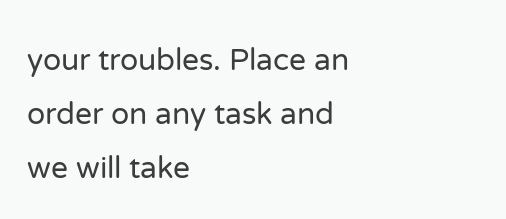your troubles. Place an order on any task and we will take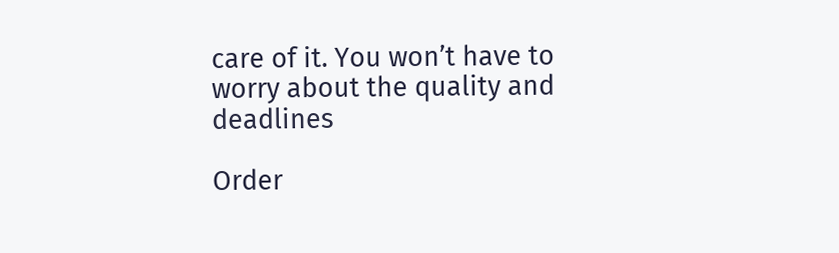care of it. You won’t have to worry about the quality and deadlines

Order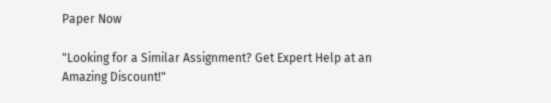Paper Now

"Looking for a Similar Assignment? Get Expert Help at an Amazing Discount!"